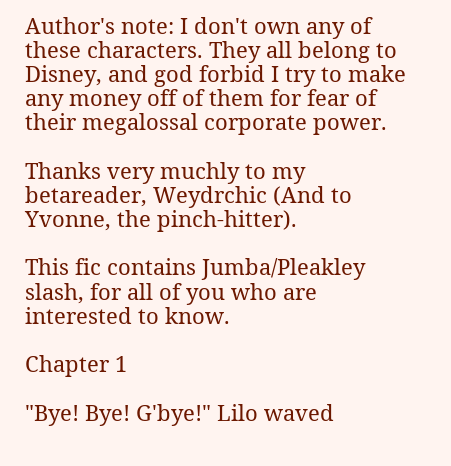Author's note: I don't own any of these characters. They all belong to Disney, and god forbid I try to make any money off of them for fear of their megalossal corporate power.

Thanks very muchly to my betareader, Weydrchic (And to Yvonne, the pinch-hitter).

This fic contains Jumba/Pleakley slash, for all of you who are interested to know.

Chapter 1

"Bye! Bye! G'bye!" Lilo waved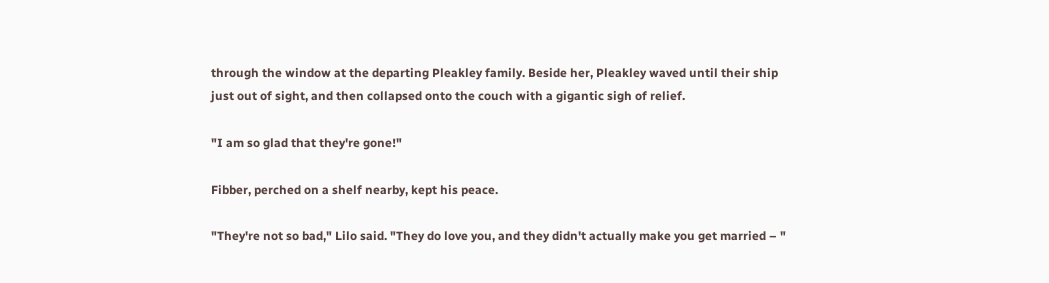through the window at the departing Pleakley family. Beside her, Pleakley waved until their ship just out of sight, and then collapsed onto the couch with a gigantic sigh of relief.

"I am so glad that they're gone!"

Fibber, perched on a shelf nearby, kept his peace.

"They're not so bad," Lilo said. "They do love you, and they didn't actually make you get married – "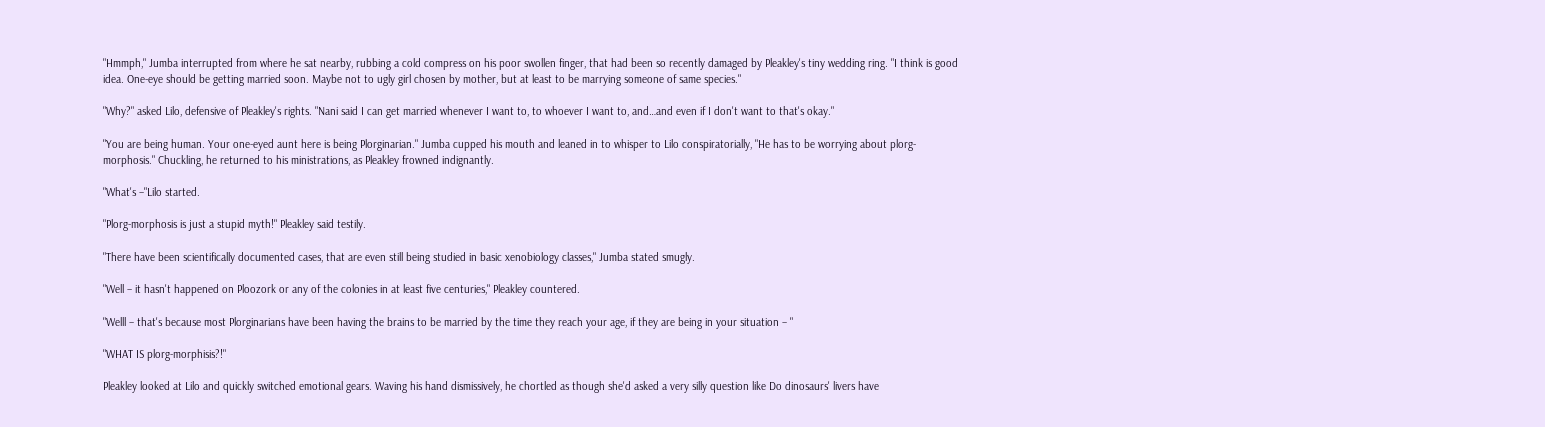"Hmmph," Jumba interrupted from where he sat nearby, rubbing a cold compress on his poor swollen finger, that had been so recently damaged by Pleakley's tiny wedding ring. "I think is good idea. One-eye should be getting married soon. Maybe not to ugly girl chosen by mother, but at least to be marrying someone of same species."

"Why?" asked Lilo, defensive of Pleakley's rights. "Nani said I can get married whenever I want to, to whoever I want to, and…and even if I don't want to that's okay."

"You are being human. Your one-eyed aunt here is being Plorginarian." Jumba cupped his mouth and leaned in to whisper to Lilo conspiratorially, "He has to be worrying about plorg-morphosis." Chuckling, he returned to his ministrations, as Pleakley frowned indignantly.

"What's –"Lilo started.

"Plorg-morphosis is just a stupid myth!" Pleakley said testily.

"There have been scientifically documented cases, that are even still being studied in basic xenobiology classes," Jumba stated smugly.

"Well – it hasn't happened on Ploozork or any of the colonies in at least five centuries," Pleakley countered.

"Welll – that's because most Plorginarians have been having the brains to be married by the time they reach your age, if they are being in your situation – "

"WHAT IS plorg-morphisis?!"

Pleakley looked at Lilo and quickly switched emotional gears. Waving his hand dismissively, he chortled as though she'd asked a very silly question like Do dinosaurs' livers have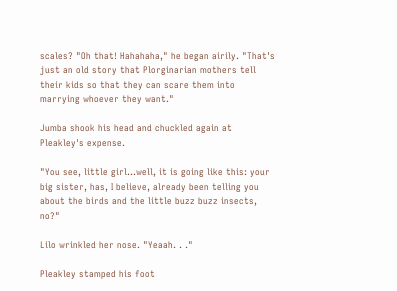scales? "Oh that! Hahahaha," he began airily. "That's just an old story that Plorginarian mothers tell their kids so that they can scare them into marrying whoever they want."

Jumba shook his head and chuckled again at Pleakley's expense.

"You see, little girl…well, it is going like this: your big sister, has, I believe, already been telling you about the birds and the little buzz buzz insects, no?"

Lilo wrinkled her nose. "Yeaah. . ."

Pleakley stamped his foot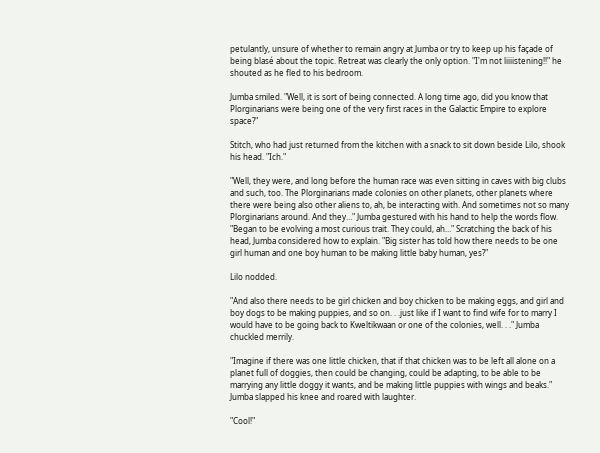petulantly, unsure of whether to remain angry at Jumba or try to keep up his façade of being blasé about the topic. Retreat was clearly the only option. "I'm not liiiistening!!" he shouted as he fled to his bedroom.

Jumba smiled. "Well, it is sort of being connected. A long time ago, did you know that Plorginarians were being one of the very first races in the Galactic Empire to explore space?"

Stitch, who had just returned from the kitchen with a snack to sit down beside Lilo, shook his head. "Ich."

"Well, they were, and long before the human race was even sitting in caves with big clubs and such, too. The Plorginarians made colonies on other planets, other planets where there were being also other aliens to, ah, be interacting with. And sometimes not so many Plorginarians around. And they…" Jumba gestured with his hand to help the words flow. "Began to be evolving a most curious trait. They could, ah…" Scratching the back of his head, Jumba considered how to explain. "Big sister has told how there needs to be one girl human and one boy human to be making little baby human, yes?"

Lilo nodded.

"And also there needs to be girl chicken and boy chicken to be making eggs, and girl and boy dogs to be making puppies, and so on. . .just like if I want to find wife for to marry I would have to be going back to Kweltikwaan or one of the colonies, well. . ." Jumba chuckled merrily.

"Imagine if there was one little chicken, that if that chicken was to be left all alone on a planet full of doggies, then could be changing, could be adapting, to be able to be marrying any little doggy it wants, and be making little puppies with wings and beaks." Jumba slapped his knee and roared with laughter.

"Cool!"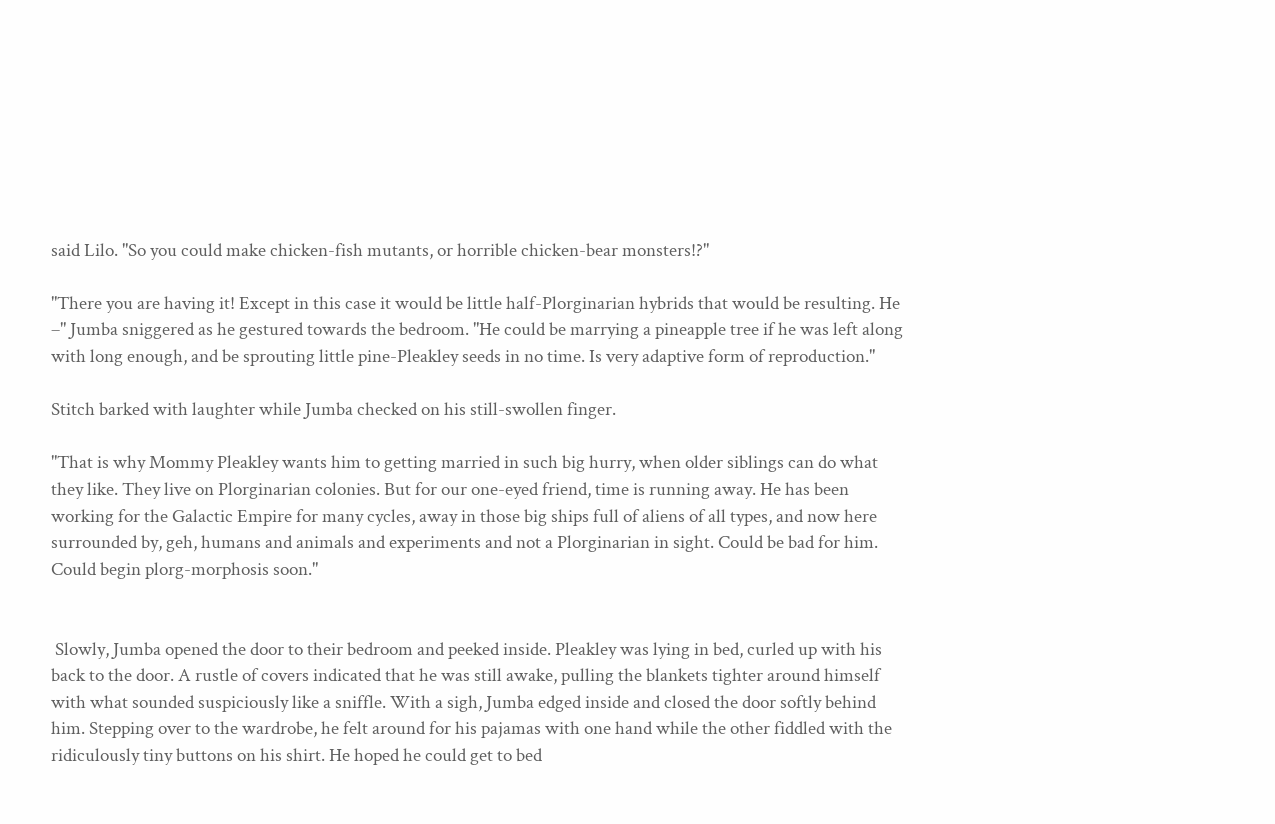said Lilo. "So you could make chicken-fish mutants, or horrible chicken-bear monsters!?"

"There you are having it! Except in this case it would be little half-Plorginarian hybrids that would be resulting. He –" Jumba sniggered as he gestured towards the bedroom. "He could be marrying a pineapple tree if he was left along with long enough, and be sprouting little pine-Pleakley seeds in no time. Is very adaptive form of reproduction."

Stitch barked with laughter while Jumba checked on his still-swollen finger.

"That is why Mommy Pleakley wants him to getting married in such big hurry, when older siblings can do what they like. They live on Plorginarian colonies. But for our one-eyed friend, time is running away. He has been working for the Galactic Empire for many cycles, away in those big ships full of aliens of all types, and now here surrounded by, geh, humans and animals and experiments and not a Plorginarian in sight. Could be bad for him. Could begin plorg-morphosis soon."


 Slowly, Jumba opened the door to their bedroom and peeked inside. Pleakley was lying in bed, curled up with his back to the door. A rustle of covers indicated that he was still awake, pulling the blankets tighter around himself with what sounded suspiciously like a sniffle. With a sigh, Jumba edged inside and closed the door softly behind him. Stepping over to the wardrobe, he felt around for his pajamas with one hand while the other fiddled with the ridiculously tiny buttons on his shirt. He hoped he could get to bed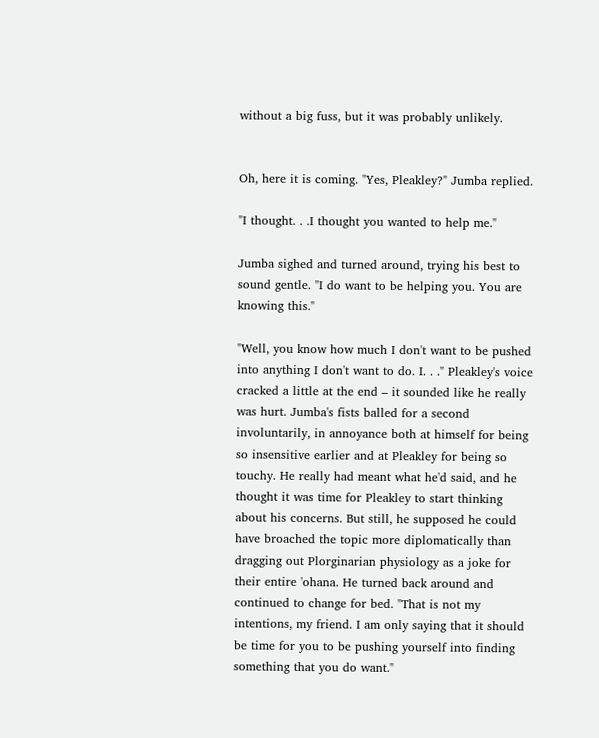without a big fuss, but it was probably unlikely.


Oh, here it is coming. "Yes, Pleakley?" Jumba replied.

"I thought. . .I thought you wanted to help me."

Jumba sighed and turned around, trying his best to sound gentle. "I do want to be helping you. You are knowing this."

"Well, you know how much I don't want to be pushed into anything I don't want to do. I. . ." Pleakley's voice cracked a little at the end – it sounded like he really was hurt. Jumba's fists balled for a second involuntarily, in annoyance both at himself for being so insensitive earlier and at Pleakley for being so touchy. He really had meant what he'd said, and he thought it was time for Pleakley to start thinking about his concerns. But still, he supposed he could have broached the topic more diplomatically than dragging out Plorginarian physiology as a joke for their entire 'ohana. He turned back around and continued to change for bed. "That is not my intentions, my friend. I am only saying that it should be time for you to be pushing yourself into finding something that you do want."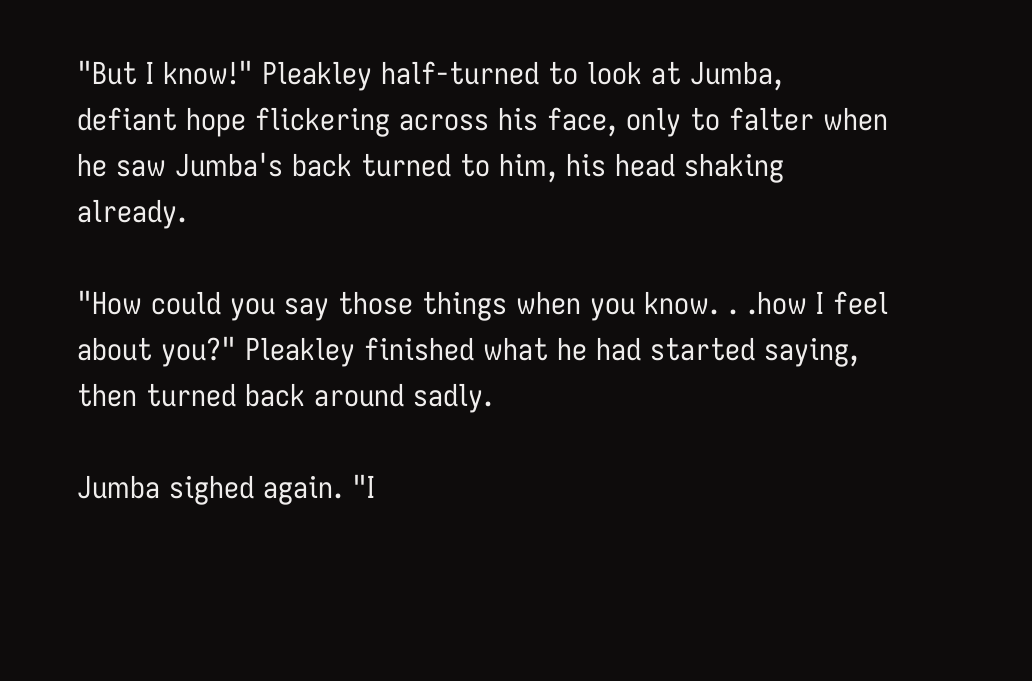"But I know!" Pleakley half-turned to look at Jumba, defiant hope flickering across his face, only to falter when he saw Jumba's back turned to him, his head shaking already.

"How could you say those things when you know. . .how I feel about you?" Pleakley finished what he had started saying, then turned back around sadly.

Jumba sighed again. "I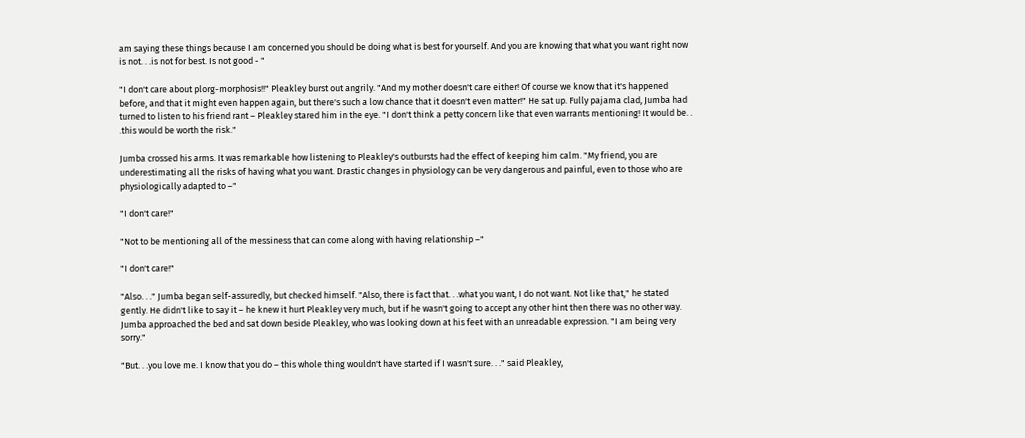am saying these things because I am concerned you should be doing what is best for yourself. And you are knowing that what you want right now is not. . .is not for best. Is not good - "

"I don't care about plorg-morphosis!!" Pleakley burst out angrily. "And my mother doesn't care either! Of course we know that it's happened before, and that it might even happen again, but there's such a low chance that it doesn't even matter!" He sat up. Fully pajama clad, Jumba had turned to listen to his friend rant – Pleakley stared him in the eye. "I don't think a petty concern like that even warrants mentioning! It would be. . .this would be worth the risk."

Jumba crossed his arms. It was remarkable how listening to Pleakley's outbursts had the effect of keeping him calm. "My friend, you are underestimating all the risks of having what you want. Drastic changes in physiology can be very dangerous and painful, even to those who are physiologically adapted to –"

"I don't care!"

"Not to be mentioning all of the messiness that can come along with having relationship –"

"I don't care!"

"Also. . ." Jumba began self-assuredly, but checked himself. "Also, there is fact that. . .what you want, I do not want. Not like that," he stated gently. He didn't like to say it – he knew it hurt Pleakley very much, but if he wasn't going to accept any other hint then there was no other way. Jumba approached the bed and sat down beside Pleakley, who was looking down at his feet with an unreadable expression. "I am being very sorry."

"But. . .you love me. I know that you do – this whole thing wouldn't have started if I wasn't sure. . ." said Pleakley,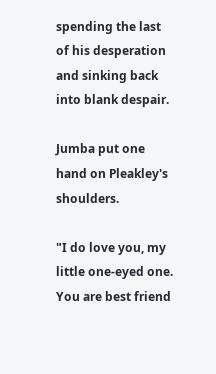spending the last of his desperation and sinking back into blank despair.

Jumba put one hand on Pleakley's shoulders.

"I do love you, my little one-eyed one. You are best friend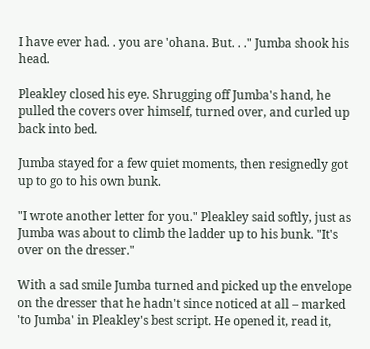I have ever had. . you are 'ohana. But. . ." Jumba shook his head.

Pleakley closed his eye. Shrugging off Jumba's hand, he pulled the covers over himself, turned over, and curled up back into bed.

Jumba stayed for a few quiet moments, then resignedly got up to go to his own bunk.

"I wrote another letter for you." Pleakley said softly, just as Jumba was about to climb the ladder up to his bunk. "It's over on the dresser."

With a sad smile Jumba turned and picked up the envelope on the dresser that he hadn't since noticed at all – marked 'to Jumba' in Pleakley's best script. He opened it, read it,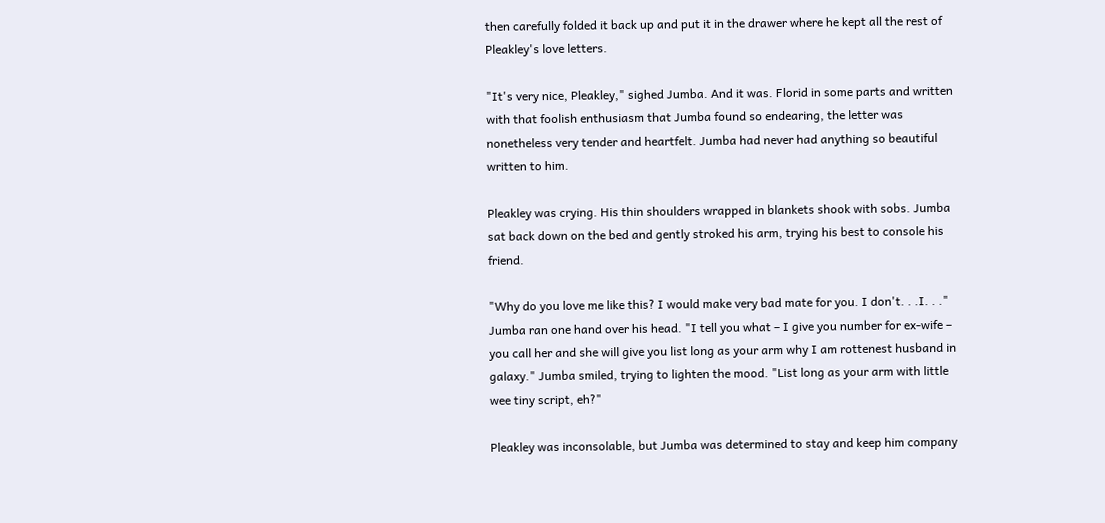then carefully folded it back up and put it in the drawer where he kept all the rest of Pleakley's love letters.

"It's very nice, Pleakley," sighed Jumba. And it was. Florid in some parts and written with that foolish enthusiasm that Jumba found so endearing, the letter was nonetheless very tender and heartfelt. Jumba had never had anything so beautiful written to him.

Pleakley was crying. His thin shoulders wrapped in blankets shook with sobs. Jumba sat back down on the bed and gently stroked his arm, trying his best to console his friend.

"Why do you love me like this? I would make very bad mate for you. I don't. . .I. . ." Jumba ran one hand over his head. "I tell you what – I give you number for ex-wife – you call her and she will give you list long as your arm why I am rottenest husband in galaxy." Jumba smiled, trying to lighten the mood. "List long as your arm with little wee tiny script, eh?"

Pleakley was inconsolable, but Jumba was determined to stay and keep him company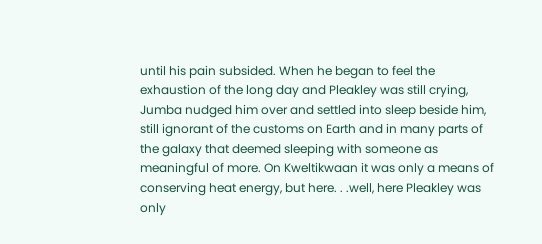until his pain subsided. When he began to feel the exhaustion of the long day and Pleakley was still crying, Jumba nudged him over and settled into sleep beside him, still ignorant of the customs on Earth and in many parts of the galaxy that deemed sleeping with someone as meaningful of more. On Kweltikwaan it was only a means of conserving heat energy, but here. . .well, here Pleakley was only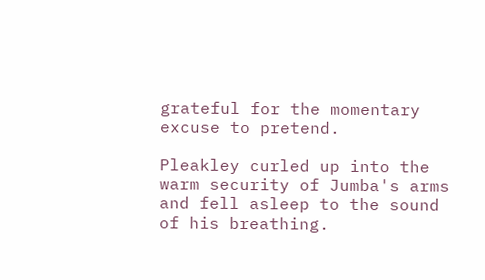grateful for the momentary excuse to pretend.

Pleakley curled up into the warm security of Jumba's arms and fell asleep to the sound of his breathing.